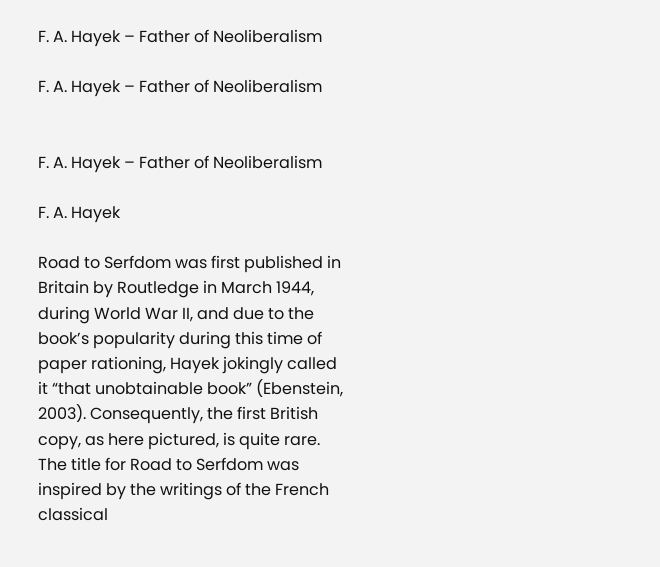F. A. Hayek – Father of Neoliberalism

F. A. Hayek – Father of Neoliberalism


F. A. Hayek – Father of Neoliberalism

F. A. Hayek

Road to Serfdom was first published in Britain by Routledge in March 1944, during World War II, and due to the book’s popularity during this time of paper rationing, Hayek jokingly called it “that unobtainable book” (Ebenstein, 2003). Consequently, the first British copy, as here pictured, is quite rare. The title for Road to Serfdom was inspired by the writings of the French classical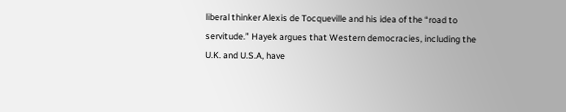liberal thinker Alexis de Tocqueville and his idea of the “road to servitude.” Hayek argues that Western democracies, including the U.K. and U.S.A, have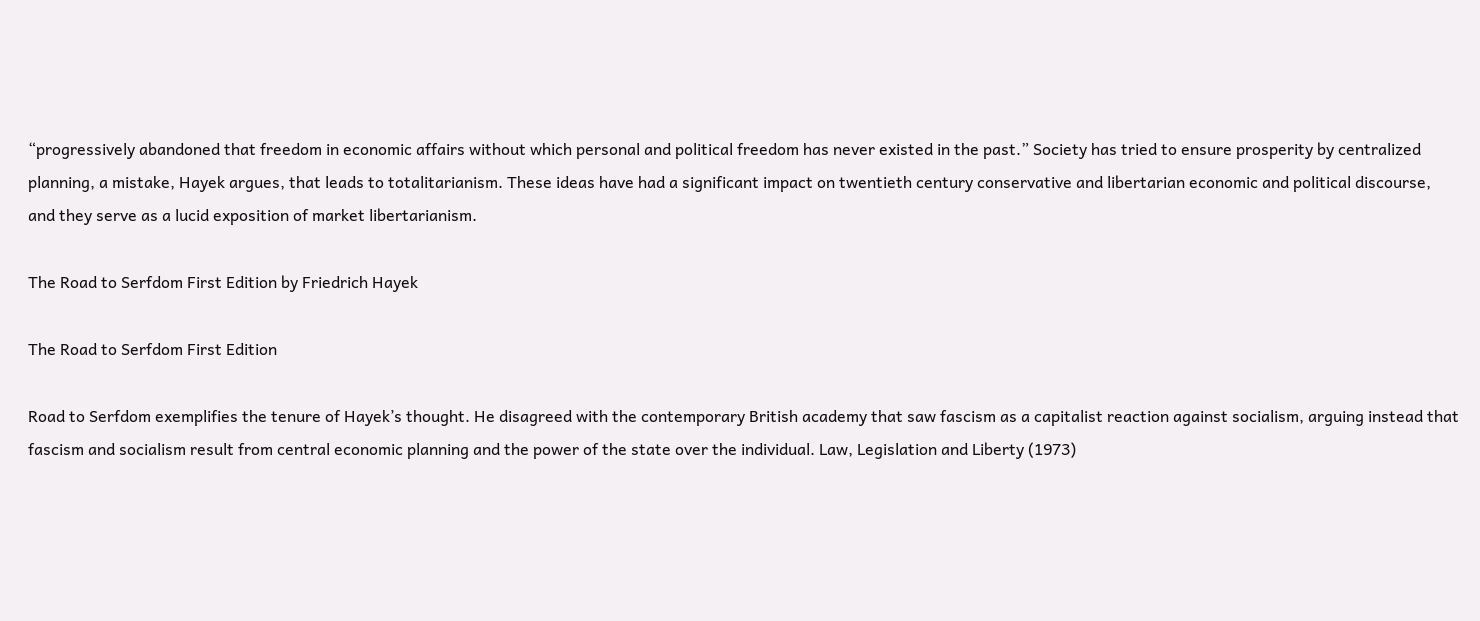“progressively abandoned that freedom in economic affairs without which personal and political freedom has never existed in the past.” Society has tried to ensure prosperity by centralized planning, a mistake, Hayek argues, that leads to totalitarianism. These ideas have had a significant impact on twentieth century conservative and libertarian economic and political discourse, and they serve as a lucid exposition of market libertarianism.

The Road to Serfdom First Edition by Friedrich Hayek

The Road to Serfdom First Edition

Road to Serfdom exemplifies the tenure of Hayek’s thought. He disagreed with the contemporary British academy that saw fascism as a capitalist reaction against socialism, arguing instead that fascism and socialism result from central economic planning and the power of the state over the individual. Law, Legislation and Liberty (1973)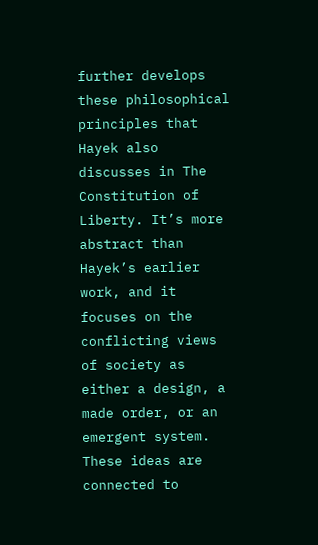further develops these philosophical principles that Hayek also discusses in The Constitution of Liberty. It’s more abstract than Hayek’s earlier work, and it focuses on the conflicting views of society as either a design, a made order, or an emergent system. These ideas are connected to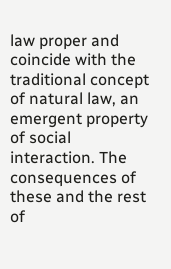law proper and coincide with the traditional concept of natural law, an emergent property of social interaction. The consequences of these and the rest of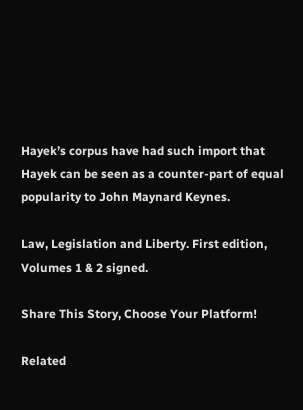Hayek’s corpus have had such import that Hayek can be seen as a counter-part of equal popularity to John Maynard Keynes.

Law, Legislation and Liberty. First edition, Volumes 1 & 2 signed.

Share This Story, Choose Your Platform!

Related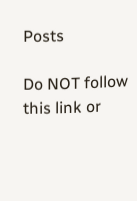Posts

Do NOT follow this link or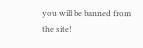you will be banned from the site!